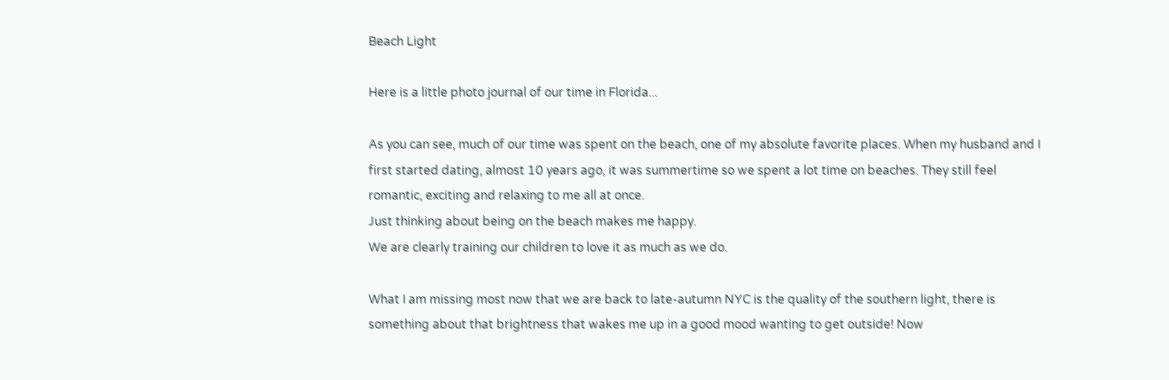Beach Light

Here is a little photo journal of our time in Florida...

As you can see, much of our time was spent on the beach, one of my absolute favorite places. When my husband and I first started dating, almost 10 years ago, it was summertime so we spent a lot time on beaches. They still feel romantic, exciting and relaxing to me all at once.
Just thinking about being on the beach makes me happy.
We are clearly training our children to love it as much as we do.

What I am missing most now that we are back to late-autumn NYC is the quality of the southern light, there is something about that brightness that wakes me up in a good mood wanting to get outside! Now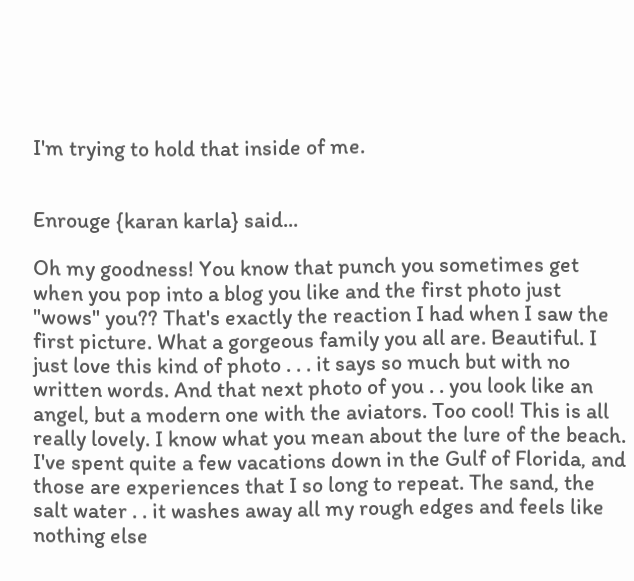I'm trying to hold that inside of me.


Enrouge {karan karla} said...

Oh my goodness! You know that punch you sometimes get when you pop into a blog you like and the first photo just "wows" you?? That's exactly the reaction I had when I saw the first picture. What a gorgeous family you all are. Beautiful. I just love this kind of photo . . . it says so much but with no written words. And that next photo of you . . you look like an angel, but a modern one with the aviators. Too cool! This is all really lovely. I know what you mean about the lure of the beach. I've spent quite a few vacations down in the Gulf of Florida, and those are experiences that I so long to repeat. The sand, the salt water . . it washes away all my rough edges and feels like nothing else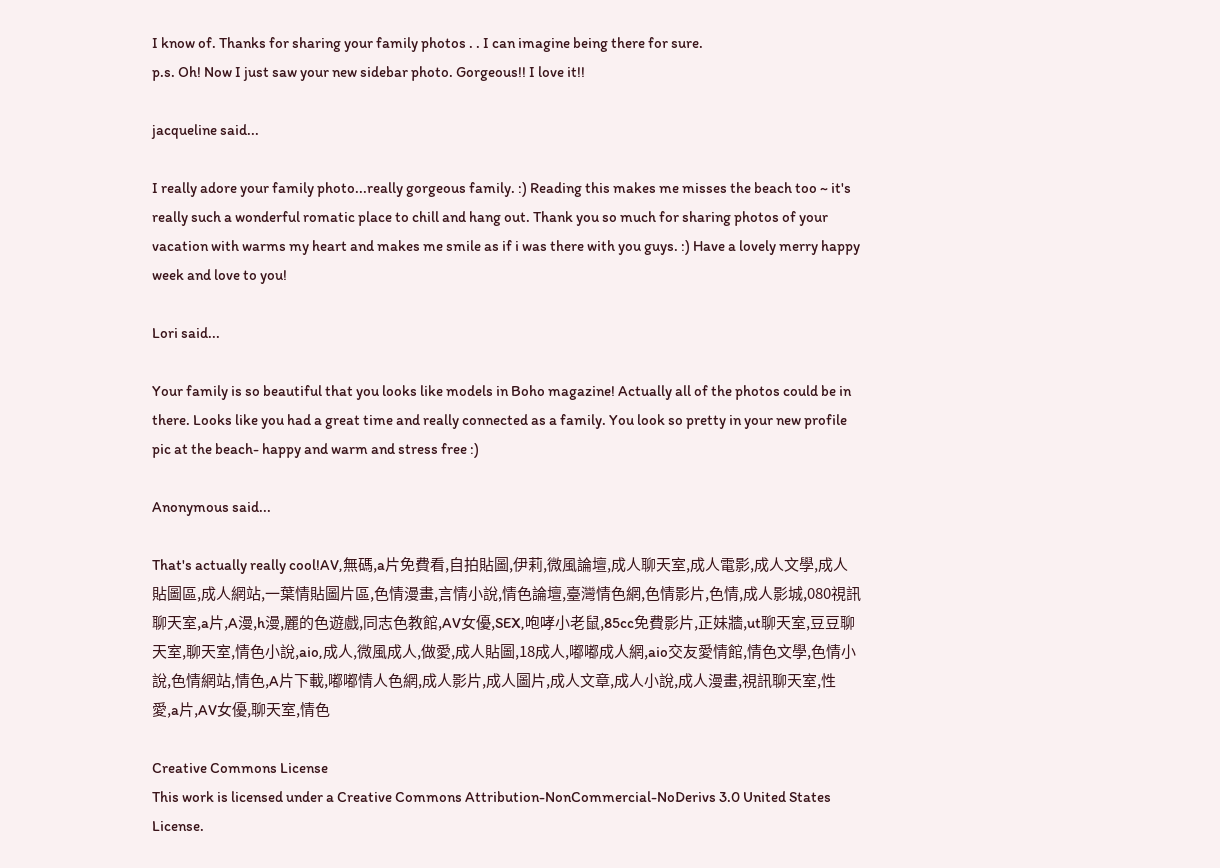I know of. Thanks for sharing your family photos . . I can imagine being there for sure.
p.s. Oh! Now I just saw your new sidebar photo. Gorgeous!! I love it!!

jacqueline said...

I really adore your family photo...really gorgeous family. :) Reading this makes me misses the beach too ~ it's really such a wonderful romatic place to chill and hang out. Thank you so much for sharing photos of your vacation with warms my heart and makes me smile as if i was there with you guys. :) Have a lovely merry happy week and love to you!

Lori said...

Your family is so beautiful that you looks like models in Boho magazine! Actually all of the photos could be in there. Looks like you had a great time and really connected as a family. You look so pretty in your new profile pic at the beach- happy and warm and stress free :)

Anonymous said...

That's actually really cool!AV,無碼,a片免費看,自拍貼圖,伊莉,微風論壇,成人聊天室,成人電影,成人文學,成人貼圖區,成人網站,一葉情貼圖片區,色情漫畫,言情小說,情色論壇,臺灣情色網,色情影片,色情,成人影城,080視訊聊天室,a片,A漫,h漫,麗的色遊戲,同志色教館,AV女優,SEX,咆哮小老鼠,85cc免費影片,正妹牆,ut聊天室,豆豆聊天室,聊天室,情色小說,aio,成人,微風成人,做愛,成人貼圖,18成人,嘟嘟成人網,aio交友愛情館,情色文學,色情小說,色情網站,情色,A片下載,嘟嘟情人色網,成人影片,成人圖片,成人文章,成人小說,成人漫畫,視訊聊天室,性愛,a片,AV女優,聊天室,情色

Creative Commons License
This work is licensed under a Creative Commons Attribution-NonCommercial-NoDerivs 3.0 United States License.